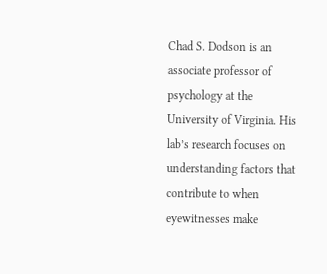Chad S. Dodson is an associate professor of psychology at the University of Virginia. His lab’s research focuses on understanding factors that contribute to when eyewitnesses make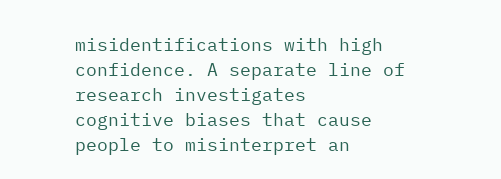misidentifications with high confidence. A separate line of research investigates cognitive biases that cause people to misinterpret an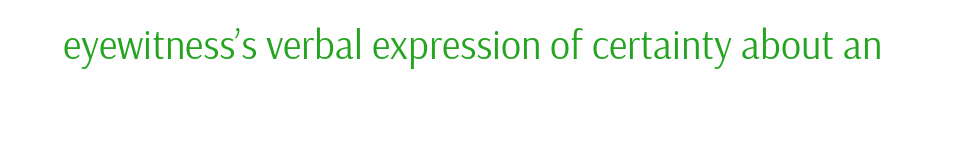eyewitness’s verbal expression of certainty about an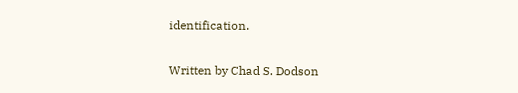identification.

Written by Chad S. Dodson